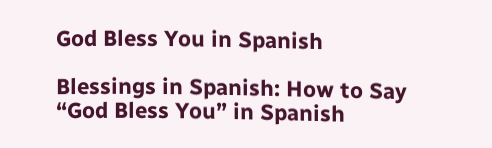God Bless You in Spanish

Blessings in Spanish: How to Say “God Bless You” in Spanish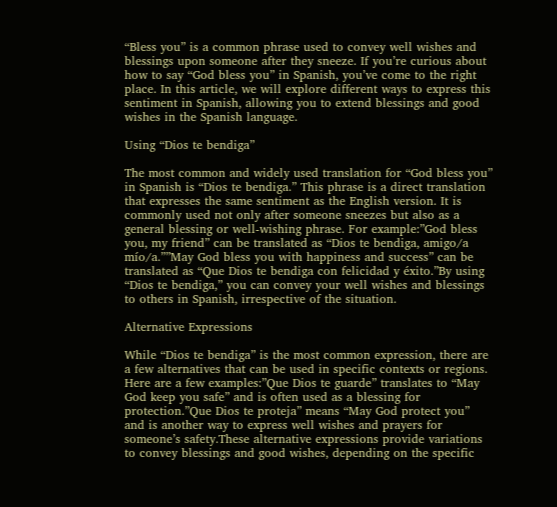“Bless you” is a common phrase used to convey well wishes and blessings upon someone after they sneeze. If you’re curious about how to say “God bless you” in Spanish, you’ve come to the right place. In this article, we will explore different ways to express this sentiment in Spanish, allowing you to extend blessings and good wishes in the Spanish language.

Using “Dios te bendiga”

The most common and widely used translation for “God bless you” in Spanish is “Dios te bendiga.” This phrase is a direct translation that expresses the same sentiment as the English version. It is commonly used not only after someone sneezes but also as a general blessing or well-wishing phrase. For example:”God bless you, my friend” can be translated as “Dios te bendiga, amigo/a mío/a.””May God bless you with happiness and success” can be translated as “Que Dios te bendiga con felicidad y éxito.”By using “Dios te bendiga,” you can convey your well wishes and blessings to others in Spanish, irrespective of the situation.

Alternative Expressions

While “Dios te bendiga” is the most common expression, there are a few alternatives that can be used in specific contexts or regions. Here are a few examples:”Que Dios te guarde” translates to “May God keep you safe” and is often used as a blessing for protection.”Que Dios te proteja” means “May God protect you” and is another way to express well wishes and prayers for someone’s safety.These alternative expressions provide variations to convey blessings and good wishes, depending on the specific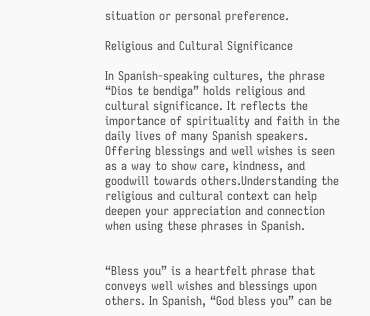situation or personal preference.

Religious and Cultural Significance

In Spanish-speaking cultures, the phrase “Dios te bendiga” holds religious and cultural significance. It reflects the importance of spirituality and faith in the daily lives of many Spanish speakers. Offering blessings and well wishes is seen as a way to show care, kindness, and goodwill towards others.Understanding the religious and cultural context can help deepen your appreciation and connection when using these phrases in Spanish.


“Bless you” is a heartfelt phrase that conveys well wishes and blessings upon others. In Spanish, “God bless you” can be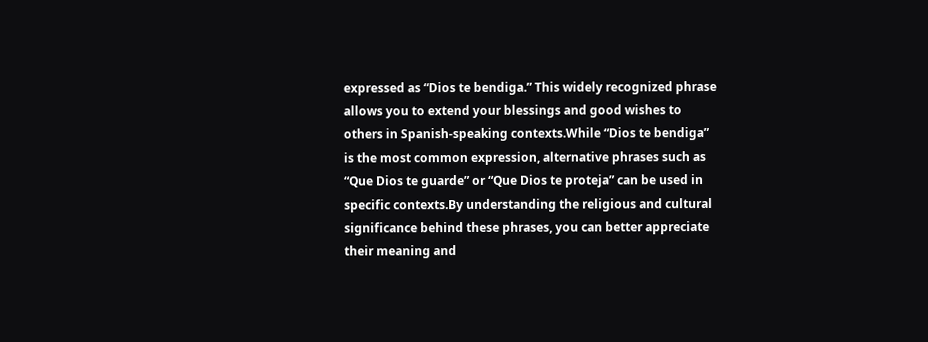expressed as “Dios te bendiga.” This widely recognized phrase allows you to extend your blessings and good wishes to others in Spanish-speaking contexts.While “Dios te bendiga” is the most common expression, alternative phrases such as “Que Dios te guarde” or “Que Dios te proteja” can be used in specific contexts.By understanding the religious and cultural significance behind these phrases, you can better appreciate their meaning and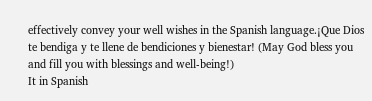effectively convey your well wishes in the Spanish language.¡Que Dios te bendiga y te llene de bendiciones y bienestar! (May God bless you and fill you with blessings and well-being!)
It in Spanish